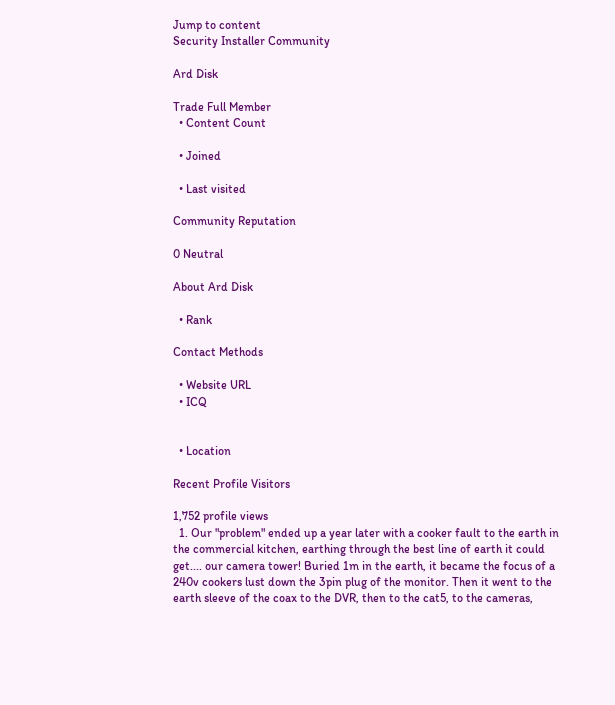Jump to content
Security Installer Community

Ard Disk

Trade Full Member
  • Content Count

  • Joined

  • Last visited

Community Reputation

0 Neutral

About Ard Disk

  • Rank

Contact Methods

  • Website URL
  • ICQ


  • Location

Recent Profile Visitors

1,752 profile views
  1. Our "problem" ended up a year later with a cooker fault to the earth in the commercial kitchen, earthing through the best line of earth it could get.... our camera tower! Buried 1m in the earth, it became the focus of a 240v cookers lust down the 3pin plug of the monitor. Then it went to the earth sleeve of the coax to the DVR, then to the cat5, to the cameras,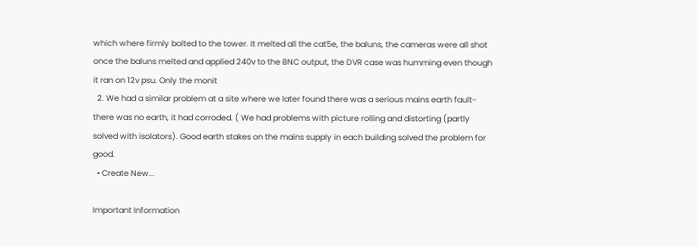which where firmly bolted to the tower. It melted all the cat5e, the baluns, the cameras were all shot once the baluns melted and applied 240v to the BNC output, the DVR case was humming even though it ran on 12v psu. Only the monit
  2. We had a similar problem at a site where we later found there was a serious mains earth fault- there was no earth, it had corroded. ( We had problems with picture rolling and distorting (partly solved with isolators). Good earth stakes on the mains supply in each building solved the problem for good.
  • Create New...

Important Information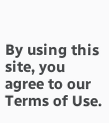By using this site, you agree to our Terms of Use.